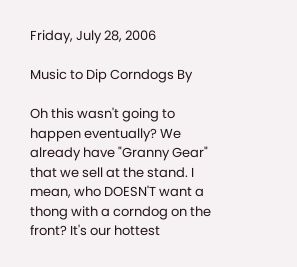Friday, July 28, 2006

Music to Dip Corndogs By

Oh this wasn't going to happen eventually? We already have "Granny Gear" that we sell at the stand. I mean, who DOESN'T want a thong with a corndog on the front? It's our hottest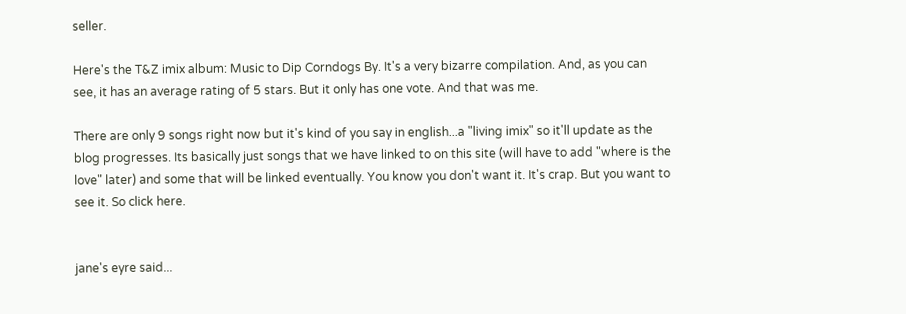seller.

Here's the T&Z imix album: Music to Dip Corndogs By. It's a very bizarre compilation. And, as you can see, it has an average rating of 5 stars. But it only has one vote. And that was me.

There are only 9 songs right now but it's kind of you say in english...a "living imix" so it'll update as the blog progresses. Its basically just songs that we have linked to on this site (will have to add "where is the love" later) and some that will be linked eventually. You know you don't want it. It's crap. But you want to see it. So click here.


jane's eyre said...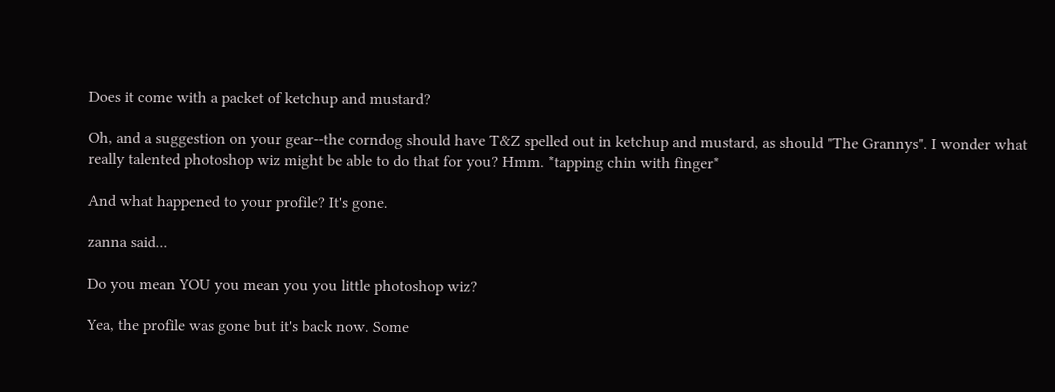Does it come with a packet of ketchup and mustard?

Oh, and a suggestion on your gear--the corndog should have T&Z spelled out in ketchup and mustard, as should "The Grannys". I wonder what really talented photoshop wiz might be able to do that for you? Hmm. *tapping chin with finger*

And what happened to your profile? It's gone.

zanna said...

Do you mean YOU you mean you you little photoshop wiz?

Yea, the profile was gone but it's back now. Some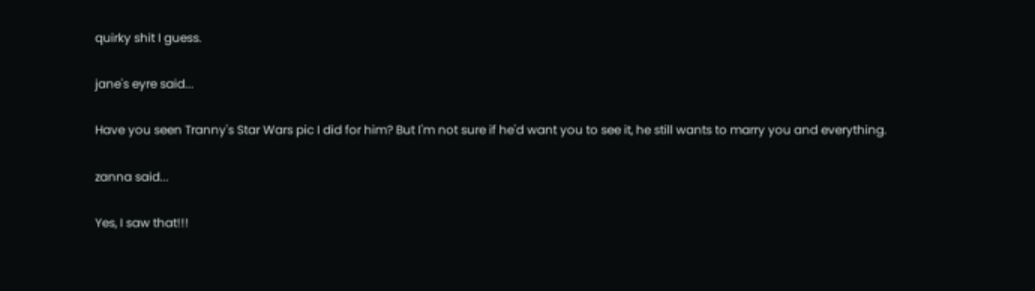quirky shit I guess.

jane's eyre said...

Have you seen Tranny's Star Wars pic I did for him? But I'm not sure if he'd want you to see it, he still wants to marry you and everything.

zanna said...

Yes, I saw that!!!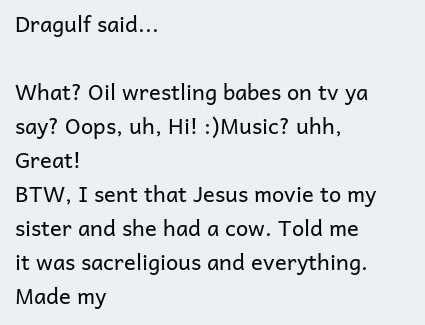Dragulf said...

What? Oil wrestling babes on tv ya say? Oops, uh, Hi! :)Music? uhh, Great!
BTW, I sent that Jesus movie to my sister and she had a cow. Told me it was sacreligious and everything. Made my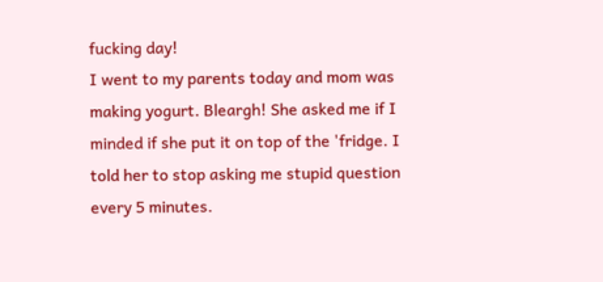fucking day!
I went to my parents today and mom was making yogurt. Bleargh! She asked me if I minded if she put it on top of the 'fridge. I told her to stop asking me stupid question every 5 minutes.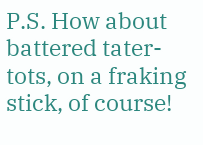P.S. How about battered tater-tots, on a fraking stick, of course!